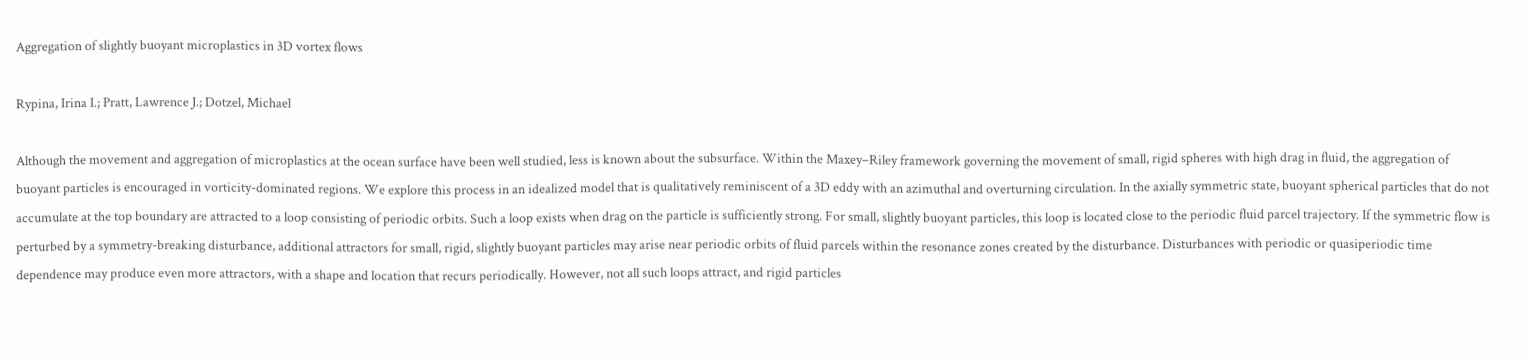Aggregation of slightly buoyant microplastics in 3D vortex flows

Rypina, Irina I.; Pratt, Lawrence J.; Dotzel, Michael

Although the movement and aggregation of microplastics at the ocean surface have been well studied, less is known about the subsurface. Within the Maxey–Riley framework governing the movement of small, rigid spheres with high drag in fluid, the aggregation of buoyant particles is encouraged in vorticity-dominated regions. We explore this process in an idealized model that is qualitatively reminiscent of a 3D eddy with an azimuthal and overturning circulation. In the axially symmetric state, buoyant spherical particles that do not accumulate at the top boundary are attracted to a loop consisting of periodic orbits. Such a loop exists when drag on the particle is sufficiently strong. For small, slightly buoyant particles, this loop is located close to the periodic fluid parcel trajectory. If the symmetric flow is perturbed by a symmetry-breaking disturbance, additional attractors for small, rigid, slightly buoyant particles may arise near periodic orbits of fluid parcels within the resonance zones created by the disturbance. Disturbances with periodic or quasiperiodic time dependence may produce even more attractors, with a shape and location that recurs periodically. However, not all such loops attract, and rigid particles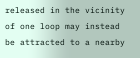released in the vicinity of one loop may instead be attracted to a nearby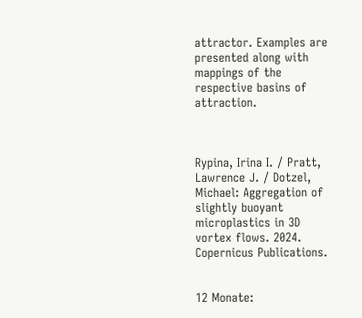attractor. Examples are presented along with mappings of the respective basins of attraction.



Rypina, Irina I. / Pratt, Lawrence J. / Dotzel, Michael: Aggregation of slightly buoyant microplastics in 3D vortex flows. 2024. Copernicus Publications.


12 Monate: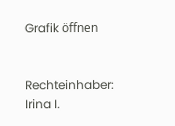Grafik öffnen


Rechteinhaber: Irina I.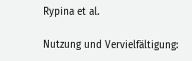Rypina et al.

Nutzung und Vervielfältigung: